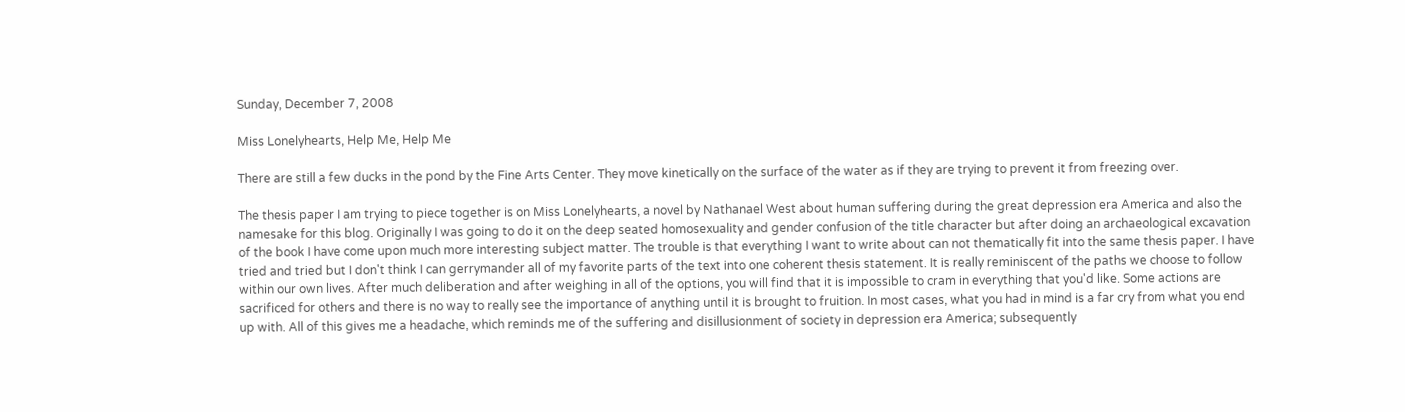Sunday, December 7, 2008

Miss Lonelyhearts, Help Me, Help Me

There are still a few ducks in the pond by the Fine Arts Center. They move kinetically on the surface of the water as if they are trying to prevent it from freezing over.

The thesis paper I am trying to piece together is on Miss Lonelyhearts, a novel by Nathanael West about human suffering during the great depression era America and also the namesake for this blog. Originally I was going to do it on the deep seated homosexuality and gender confusion of the title character but after doing an archaeological excavation of the book I have come upon much more interesting subject matter. The trouble is that everything I want to write about can not thematically fit into the same thesis paper. I have tried and tried but I don't think I can gerrymander all of my favorite parts of the text into one coherent thesis statement. It is really reminiscent of the paths we choose to follow within our own lives. After much deliberation and after weighing in all of the options, you will find that it is impossible to cram in everything that you'd like. Some actions are sacrificed for others and there is no way to really see the importance of anything until it is brought to fruition. In most cases, what you had in mind is a far cry from what you end up with. All of this gives me a headache, which reminds me of the suffering and disillusionment of society in depression era America; subsequently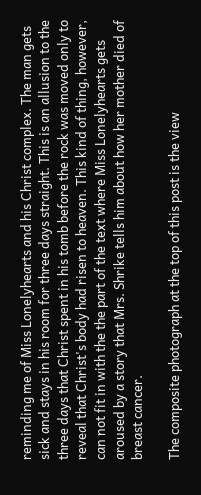reminding me of Miss Lonelyhearts and his Christ complex. The man gets sick and stays in his room for three days straight. This is an allusion to the three days that Christ spent in his tomb before the rock was moved only to reveal that Christ's body had risen to heaven. This kind of thing, however, can not fit in with the the part of the text where Miss Lonelyhearts gets aroused by a story that Mrs. Shrike tells him about how her mother died of breast cancer.

The composite photograph at the top of this post is the view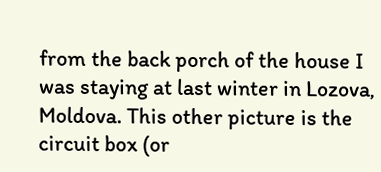from the back porch of the house I was staying at last winter in Lozova, Moldova. This other picture is the circuit box (or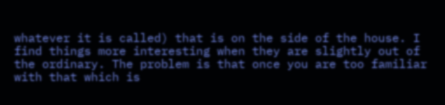whatever it is called) that is on the side of the house. I find things more interesting when they are slightly out of the ordinary. The problem is that once you are too familiar with that which is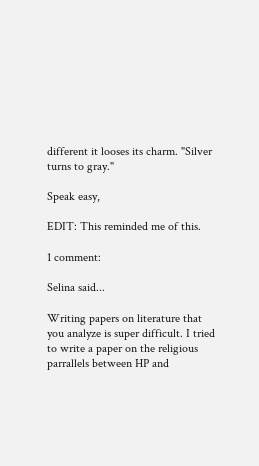different it looses its charm. "Silver turns to gray."

Speak easy,

EDIT: This reminded me of this.

1 comment:

Selina said...

Writing papers on literature that you analyze is super difficult. I tried to write a paper on the religious parrallels between HP and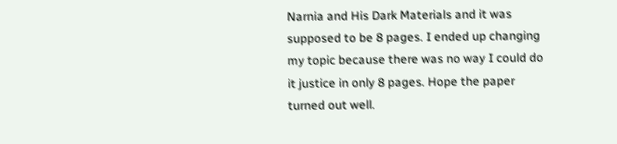Narnia and His Dark Materials and it was supposed to be 8 pages. I ended up changing my topic because there was no way I could do it justice in only 8 pages. Hope the paper turned out well.